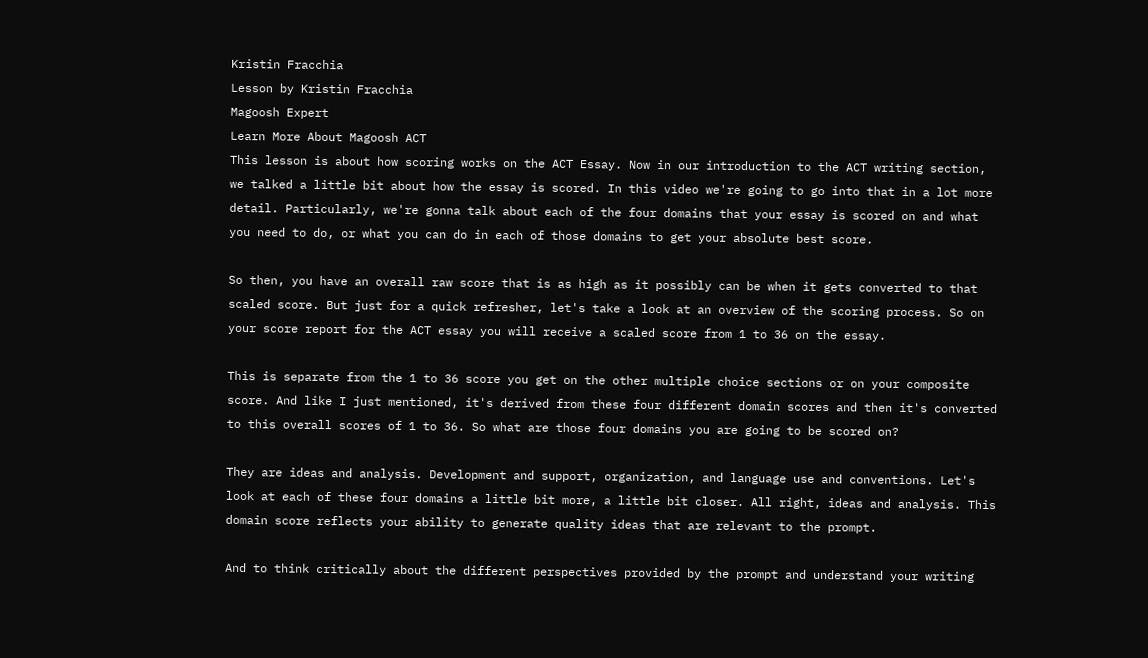Kristin Fracchia
Lesson by Kristin Fracchia
Magoosh Expert
Learn More About Magoosh ACT
This lesson is about how scoring works on the ACT Essay. Now in our introduction to the ACT writing section, we talked a little bit about how the essay is scored. In this video we're going to go into that in a lot more detail. Particularly, we're gonna talk about each of the four domains that your essay is scored on and what you need to do, or what you can do in each of those domains to get your absolute best score.

So then, you have an overall raw score that is as high as it possibly can be when it gets converted to that scaled score. But just for a quick refresher, let's take a look at an overview of the scoring process. So on your score report for the ACT essay you will receive a scaled score from 1 to 36 on the essay.

This is separate from the 1 to 36 score you get on the other multiple choice sections or on your composite score. And like I just mentioned, it's derived from these four different domain scores and then it's converted to this overall scores of 1 to 36. So what are those four domains you are going to be scored on?

They are ideas and analysis. Development and support, organization, and language use and conventions. Let's look at each of these four domains a little bit more, a little bit closer. All right, ideas and analysis. This domain score reflects your ability to generate quality ideas that are relevant to the prompt.

And to think critically about the different perspectives provided by the prompt and understand your writing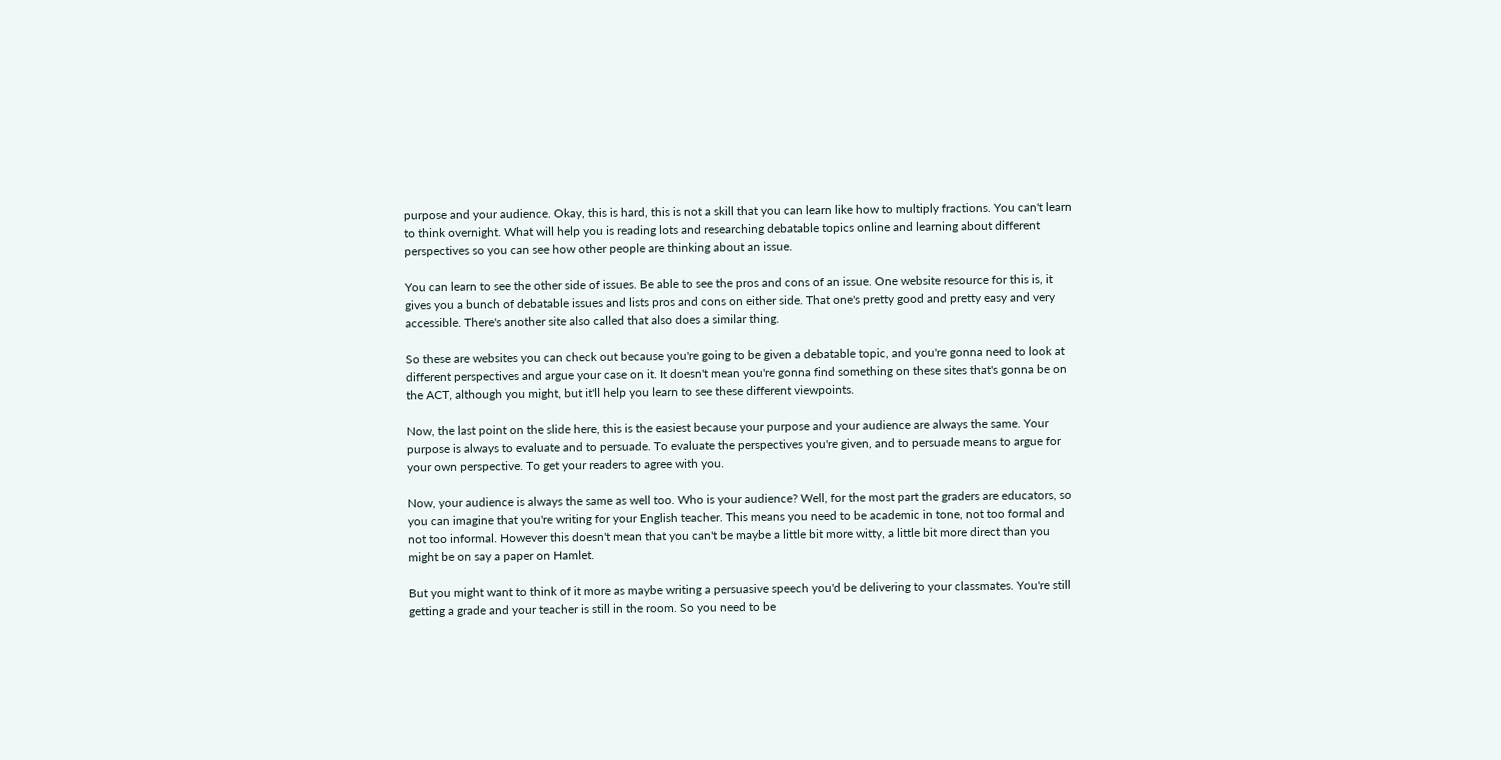purpose and your audience. Okay, this is hard, this is not a skill that you can learn like how to multiply fractions. You can't learn to think overnight. What will help you is reading lots and researching debatable topics online and learning about different perspectives so you can see how other people are thinking about an issue.

You can learn to see the other side of issues. Be able to see the pros and cons of an issue. One website resource for this is, it gives you a bunch of debatable issues and lists pros and cons on either side. That one's pretty good and pretty easy and very accessible. There's another site also called that also does a similar thing.

So these are websites you can check out because you're going to be given a debatable topic, and you're gonna need to look at different perspectives and argue your case on it. It doesn't mean you're gonna find something on these sites that's gonna be on the ACT, although you might, but it'll help you learn to see these different viewpoints.

Now, the last point on the slide here, this is the easiest because your purpose and your audience are always the same. Your purpose is always to evaluate and to persuade. To evaluate the perspectives you're given, and to persuade means to argue for your own perspective. To get your readers to agree with you.

Now, your audience is always the same as well too. Who is your audience? Well, for the most part the graders are educators, so you can imagine that you're writing for your English teacher. This means you need to be academic in tone, not too formal and not too informal. However this doesn't mean that you can't be maybe a little bit more witty, a little bit more direct than you might be on say a paper on Hamlet.

But you might want to think of it more as maybe writing a persuasive speech you'd be delivering to your classmates. You're still getting a grade and your teacher is still in the room. So you need to be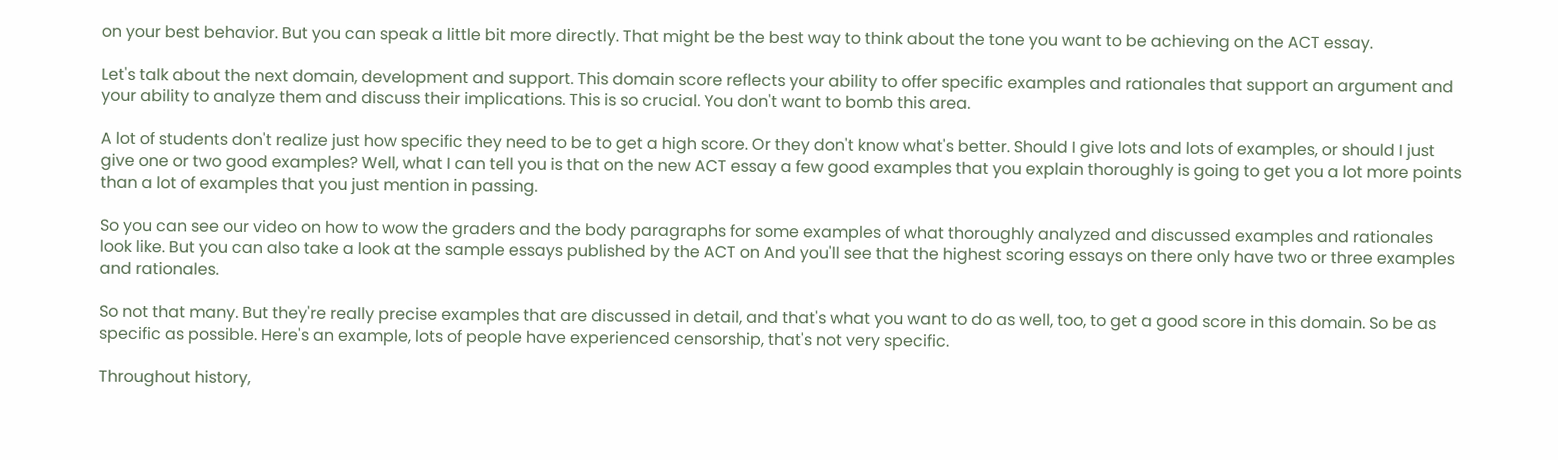on your best behavior. But you can speak a little bit more directly. That might be the best way to think about the tone you want to be achieving on the ACT essay.

Let's talk about the next domain, development and support. This domain score reflects your ability to offer specific examples and rationales that support an argument and your ability to analyze them and discuss their implications. This is so crucial. You don't want to bomb this area.

A lot of students don't realize just how specific they need to be to get a high score. Or they don't know what's better. Should I give lots and lots of examples, or should I just give one or two good examples? Well, what I can tell you is that on the new ACT essay a few good examples that you explain thoroughly is going to get you a lot more points than a lot of examples that you just mention in passing.

So you can see our video on how to wow the graders and the body paragraphs for some examples of what thoroughly analyzed and discussed examples and rationales look like. But you can also take a look at the sample essays published by the ACT on And you'll see that the highest scoring essays on there only have two or three examples and rationales.

So not that many. But they're really precise examples that are discussed in detail, and that's what you want to do as well, too, to get a good score in this domain. So be as specific as possible. Here's an example, lots of people have experienced censorship, that's not very specific.

Throughout history,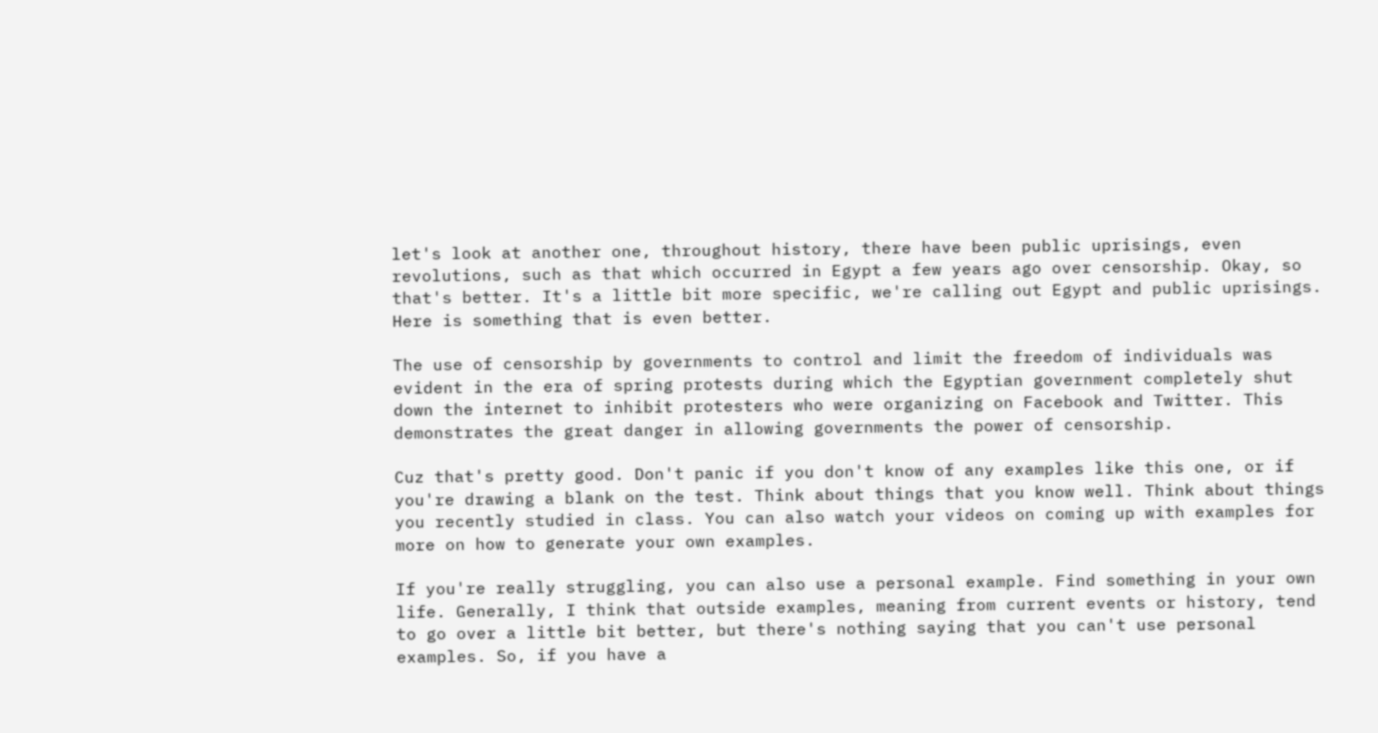let's look at another one, throughout history, there have been public uprisings, even revolutions, such as that which occurred in Egypt a few years ago over censorship. Okay, so that's better. It's a little bit more specific, we're calling out Egypt and public uprisings. Here is something that is even better.

The use of censorship by governments to control and limit the freedom of individuals was evident in the era of spring protests during which the Egyptian government completely shut down the internet to inhibit protesters who were organizing on Facebook and Twitter. This demonstrates the great danger in allowing governments the power of censorship.

Cuz that's pretty good. Don't panic if you don't know of any examples like this one, or if you're drawing a blank on the test. Think about things that you know well. Think about things you recently studied in class. You can also watch your videos on coming up with examples for more on how to generate your own examples.

If you're really struggling, you can also use a personal example. Find something in your own life. Generally, I think that outside examples, meaning from current events or history, tend to go over a little bit better, but there's nothing saying that you can't use personal examples. So, if you have a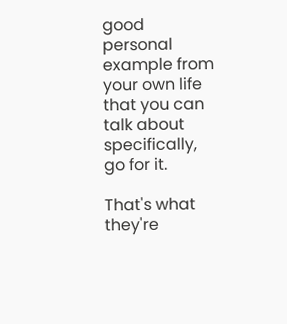good personal example from your own life that you can talk about specifically, go for it.

That's what they're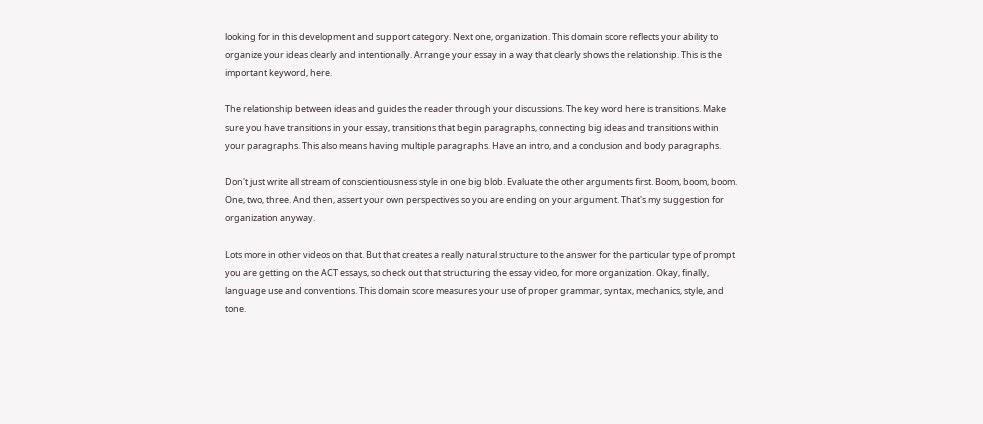looking for in this development and support category. Next one, organization. This domain score reflects your ability to organize your ideas clearly and intentionally. Arrange your essay in a way that clearly shows the relationship. This is the important keyword, here.

The relationship between ideas and guides the reader through your discussions. The key word here is transitions. Make sure you have transitions in your essay, transitions that begin paragraphs, connecting big ideas and transitions within your paragraphs. This also means having multiple paragraphs. Have an intro, and a conclusion and body paragraphs.

Don't just write all stream of conscientiousness style in one big blob. Evaluate the other arguments first. Boom, boom, boom. One, two, three. And then, assert your own perspectives so you are ending on your argument. That's my suggestion for organization anyway.

Lots more in other videos on that. But that creates a really natural structure to the answer for the particular type of prompt you are getting on the ACT essays, so check out that structuring the essay video, for more organization. Okay, finally, language use and conventions. This domain score measures your use of proper grammar, syntax, mechanics, style, and tone.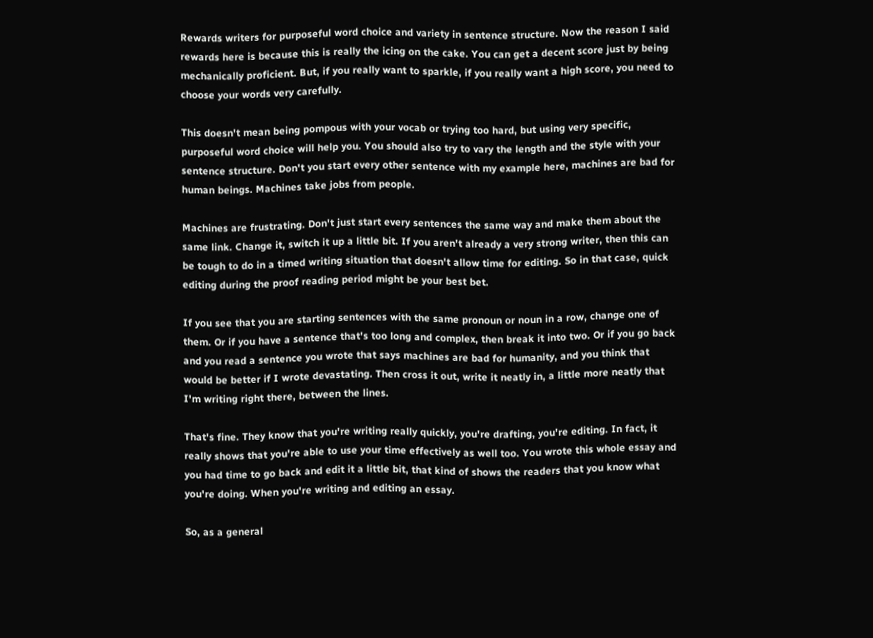Rewards writers for purposeful word choice and variety in sentence structure. Now the reason I said rewards here is because this is really the icing on the cake. You can get a decent score just by being mechanically proficient. But, if you really want to sparkle, if you really want a high score, you need to choose your words very carefully.

This doesn't mean being pompous with your vocab or trying too hard, but using very specific, purposeful word choice will help you. You should also try to vary the length and the style with your sentence structure. Don't you start every other sentence with my example here, machines are bad for human beings. Machines take jobs from people.

Machines are frustrating. Don't just start every sentences the same way and make them about the same link. Change it, switch it up a little bit. If you aren't already a very strong writer, then this can be tough to do in a timed writing situation that doesn't allow time for editing. So in that case, quick editing during the proof reading period might be your best bet.

If you see that you are starting sentences with the same pronoun or noun in a row, change one of them. Or if you have a sentence that's too long and complex, then break it into two. Or if you go back and you read a sentence you wrote that says machines are bad for humanity, and you think that would be better if I wrote devastating. Then cross it out, write it neatly in, a little more neatly that I'm writing right there, between the lines.

That's fine. They know that you're writing really quickly, you're drafting, you're editing. In fact, it really shows that you're able to use your time effectively as well too. You wrote this whole essay and you had time to go back and edit it a little bit, that kind of shows the readers that you know what you're doing. When you're writing and editing an essay.

So, as a general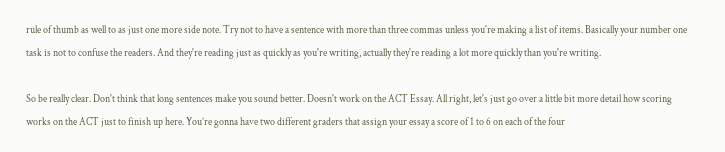rule of thumb as well to as just one more side note. Try not to have a sentence with more than three commas unless you're making a list of items. Basically your number one task is not to confuse the readers. And they're reading just as quickly as you're writing, actually they're reading a lot more quickly than you're writing.

So be really clear. Don't think that long sentences make you sound better. Doesn't work on the ACT Essay. All right, let's just go over a little bit more detail how scoring works on the ACT just to finish up here. You’re gonna have two different graders that assign your essay a score of 1 to 6 on each of the four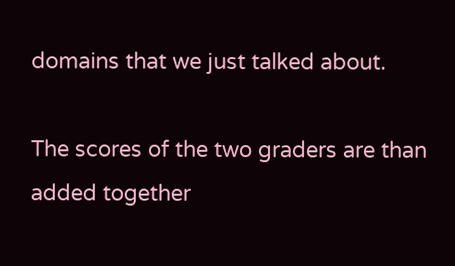domains that we just talked about.

The scores of the two graders are than added together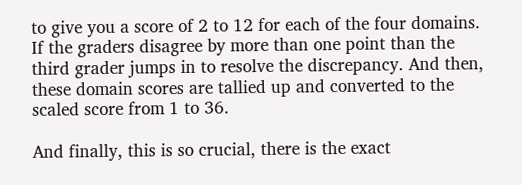to give you a score of 2 to 12 for each of the four domains. If the graders disagree by more than one point than the third grader jumps in to resolve the discrepancy. And then, these domain scores are tallied up and converted to the scaled score from 1 to 36.

And finally, this is so crucial, there is the exact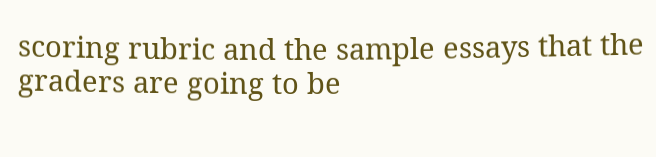scoring rubric and the sample essays that the graders are going to be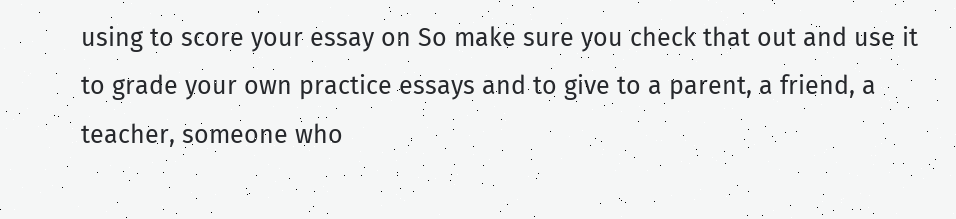using to score your essay on So make sure you check that out and use it to grade your own practice essays and to give to a parent, a friend, a teacher, someone who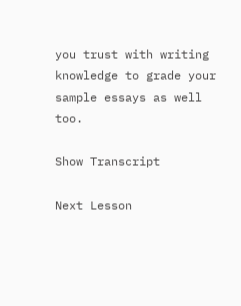you trust with writing knowledge to grade your sample essays as well too.

Show Transcript

Next Lesson